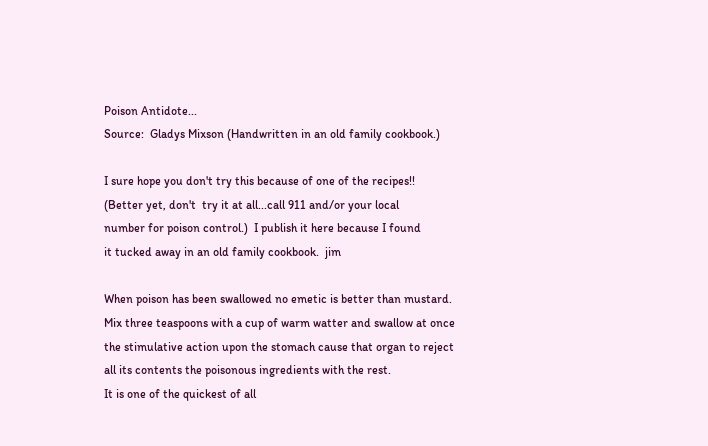Poison Antidote...
Source:  Gladys Mixson (Handwritten in an old family cookbook.)

I sure hope you don't try this because of one of the recipes!!
(Better yet, don't  try it at all...call 911 and/or your local
number for poison control.)  I publish it here because I found
it tucked away in an old family cookbook.  jim

When poison has been swallowed no emetic is better than mustard.
Mix three teaspoons with a cup of warm watter and swallow at once
the stimulative action upon the stomach cause that organ to reject
all its contents the poisonous ingredients with the rest.
It is one of the quickest of all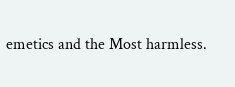emetics and the Most harmless.